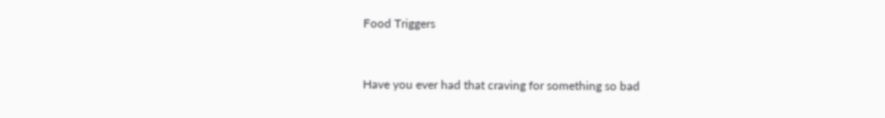Food Triggers


Have you ever had that craving for something so bad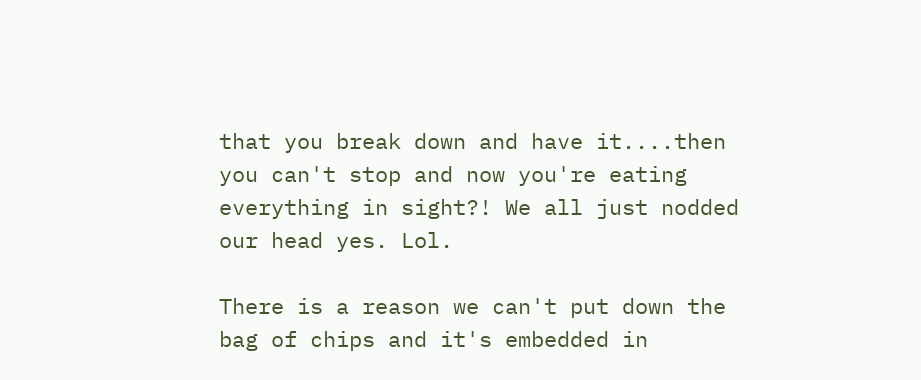that you break down and have it....then you can't stop and now you're eating everything in sight?! We all just nodded our head yes. Lol.

There is a reason we can't put down the bag of chips and it's embedded in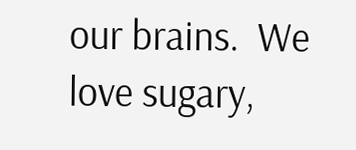our brains.  We love sugary,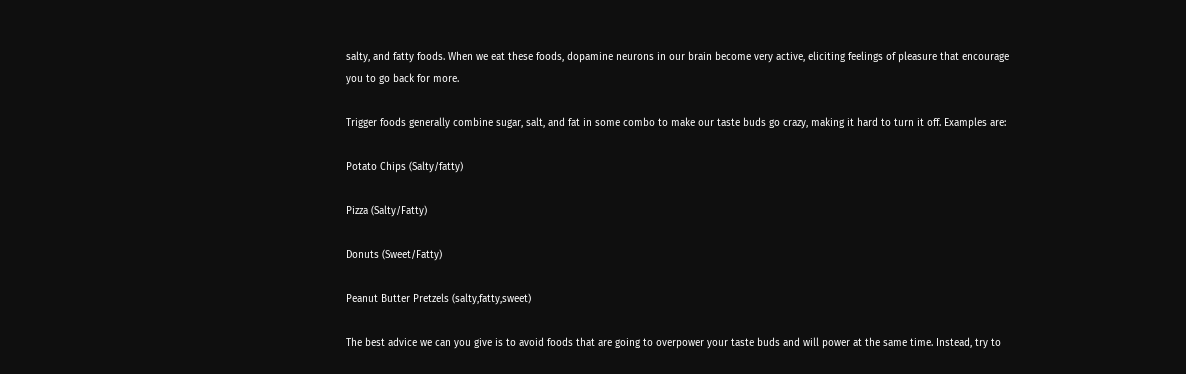salty, and fatty foods. When we eat these foods, dopamine neurons in our brain become very active, eliciting feelings of pleasure that encourage you to go back for more.

Trigger foods generally combine sugar, salt, and fat in some combo to make our taste buds go crazy, making it hard to turn it off. Examples are:

Potato Chips (Salty/fatty)

Pizza (Salty/Fatty)

Donuts (Sweet/Fatty)

Peanut Butter Pretzels (salty,fatty,sweet)

The best advice we can you give is to avoid foods that are going to overpower your taste buds and will power at the same time. Instead, try to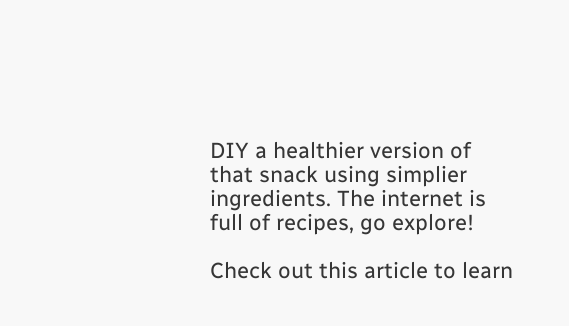DIY a healthier version of that snack using simplier ingredients. The internet is full of recipes, go explore!

Check out this article to learn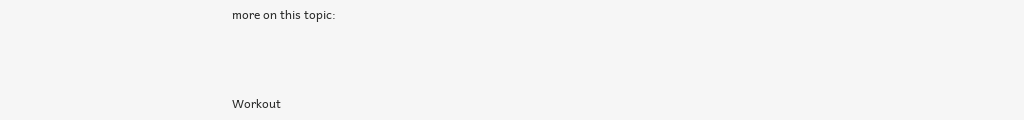more on this topic:



Workout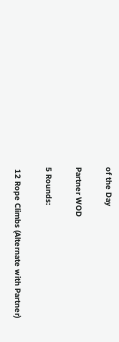of the Day

Partner WOD

5 Rounds:

 12 Rope Climbs (Alternate with Partner)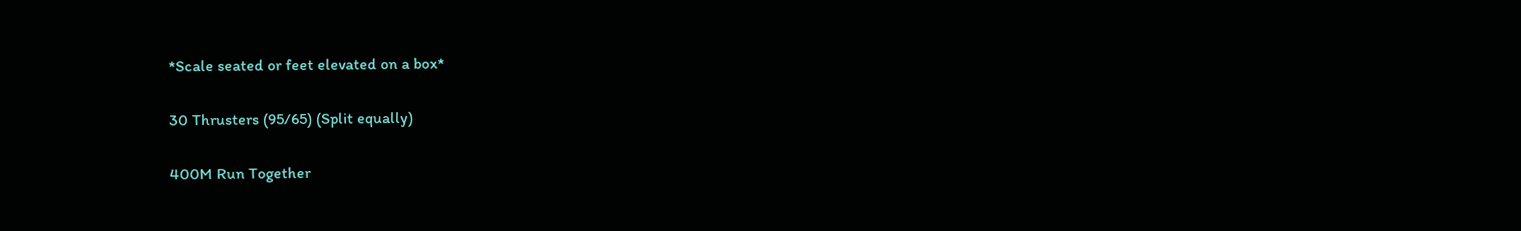*Scale seated or feet elevated on a box*

30 Thrusters (95/65) (Split equally)

400M Run Together